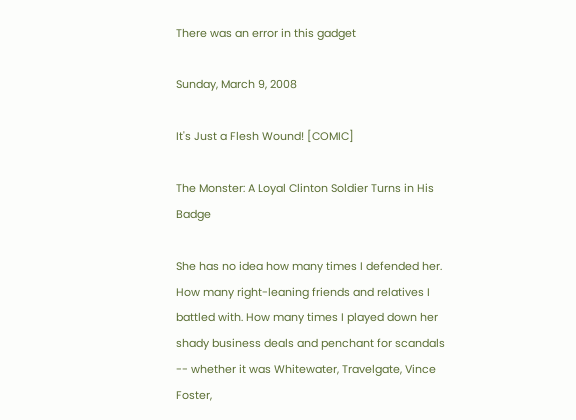There was an error in this gadget

Sunday, March 9, 2008

It's Just a Flesh Wound! [COMIC]

The Monster: A Loyal Clinton Soldier Turns in His Badge

She has no idea how many times I defended her. How many right-leaning friends and relatives I battled with. How many times I played down her shady business deals and penchant for scandals -- whether it was Whitewater, Travelgate, Vince Foster,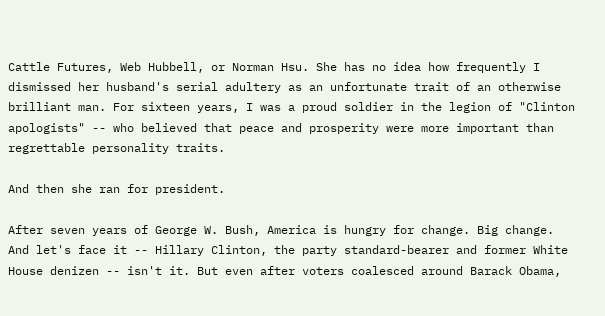Cattle Futures, Web Hubbell, or Norman Hsu. She has no idea how frequently I dismissed her husband's serial adultery as an unfortunate trait of an otherwise brilliant man. For sixteen years, I was a proud soldier in the legion of "Clinton apologists" -- who believed that peace and prosperity were more important than regrettable personality traits.

And then she ran for president.

After seven years of George W. Bush, America is hungry for change. Big change. And let's face it -- Hillary Clinton, the party standard-bearer and former White House denizen -- isn't it. But even after voters coalesced around Barack Obama,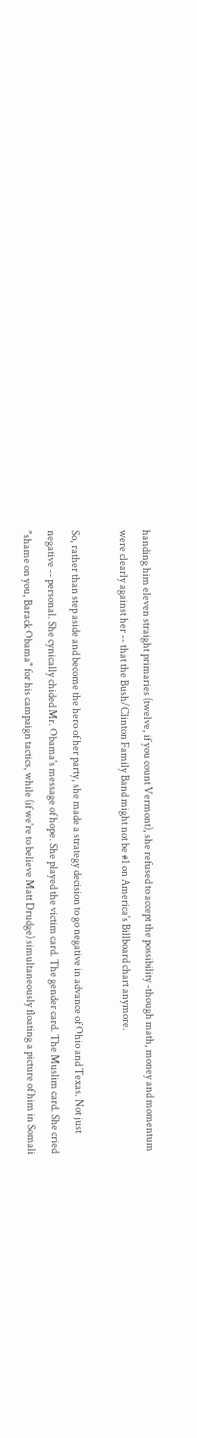handing him eleven straight primaries (twelve, if you count Vermont), she refused to accept the possibility -though math, money and momentum were clearly against her -- that the Bush/Clinton Family Band might not be #1 on America's Billboard chart anymore.

So, rather than step aside and become the hero of her party, she made a strategy decision to go negative in advance of Ohio and Texas. Not just negative -- personal. She cynically chided Mr. Obama's message of hope. She played the victim card. The gender card. The Muslim card. She cried "shame on you, Barack Obama" for his campaign tactics, while (if we're to believe Matt Drudge) simultaneously floating a picture of him in Somali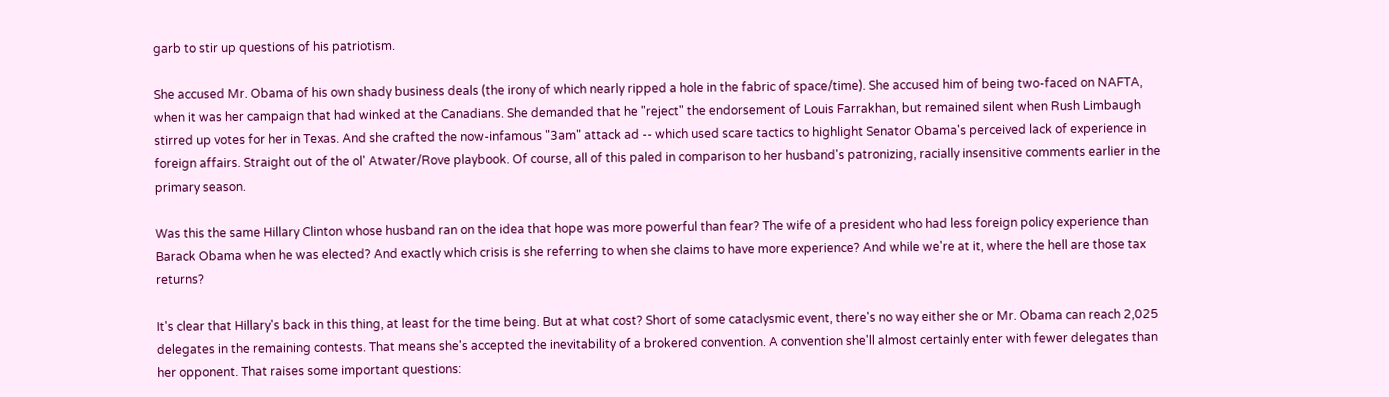garb to stir up questions of his patriotism.

She accused Mr. Obama of his own shady business deals (the irony of which nearly ripped a hole in the fabric of space/time). She accused him of being two-faced on NAFTA, when it was her campaign that had winked at the Canadians. She demanded that he "reject" the endorsement of Louis Farrakhan, but remained silent when Rush Limbaugh stirred up votes for her in Texas. And she crafted the now-infamous "3am" attack ad -- which used scare tactics to highlight Senator Obama's perceived lack of experience in foreign affairs. Straight out of the ol' Atwater/Rove playbook. Of course, all of this paled in comparison to her husband's patronizing, racially insensitive comments earlier in the primary season.

Was this the same Hillary Clinton whose husband ran on the idea that hope was more powerful than fear? The wife of a president who had less foreign policy experience than Barack Obama when he was elected? And exactly which crisis is she referring to when she claims to have more experience? And while we're at it, where the hell are those tax returns?

It's clear that Hillary's back in this thing, at least for the time being. But at what cost? Short of some cataclysmic event, there's no way either she or Mr. Obama can reach 2,025 delegates in the remaining contests. That means she's accepted the inevitability of a brokered convention. A convention she'll almost certainly enter with fewer delegates than her opponent. That raises some important questions: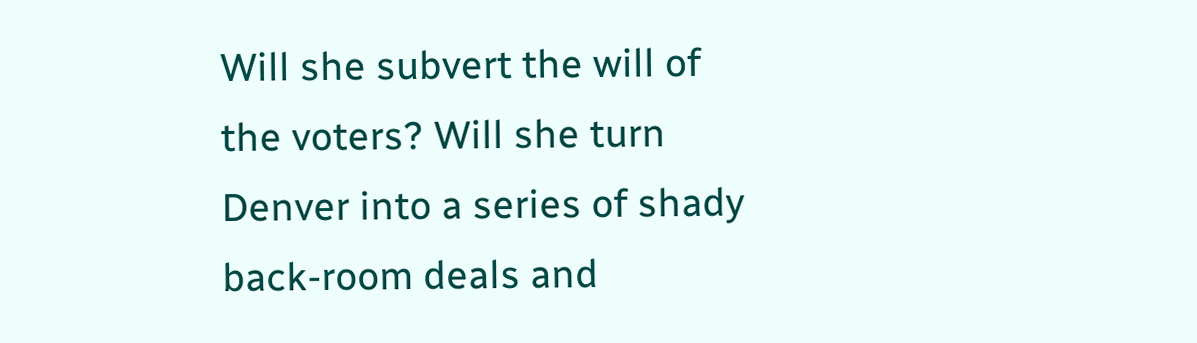Will she subvert the will of the voters? Will she turn Denver into a series of shady back-room deals and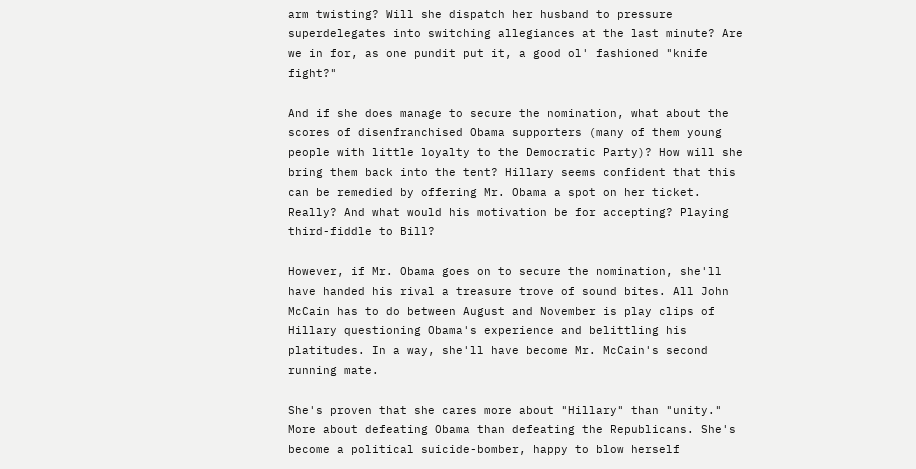arm twisting? Will she dispatch her husband to pressure superdelegates into switching allegiances at the last minute? Are we in for, as one pundit put it, a good ol' fashioned "knife fight?"

And if she does manage to secure the nomination, what about the scores of disenfranchised Obama supporters (many of them young people with little loyalty to the Democratic Party)? How will she bring them back into the tent? Hillary seems confident that this can be remedied by offering Mr. Obama a spot on her ticket. Really? And what would his motivation be for accepting? Playing third-fiddle to Bill?

However, if Mr. Obama goes on to secure the nomination, she'll have handed his rival a treasure trove of sound bites. All John McCain has to do between August and November is play clips of Hillary questioning Obama's experience and belittling his platitudes. In a way, she'll have become Mr. McCain's second running mate.

She's proven that she cares more about "Hillary" than "unity." More about defeating Obama than defeating the Republicans. She's become a political suicide-bomber, happy to blow herself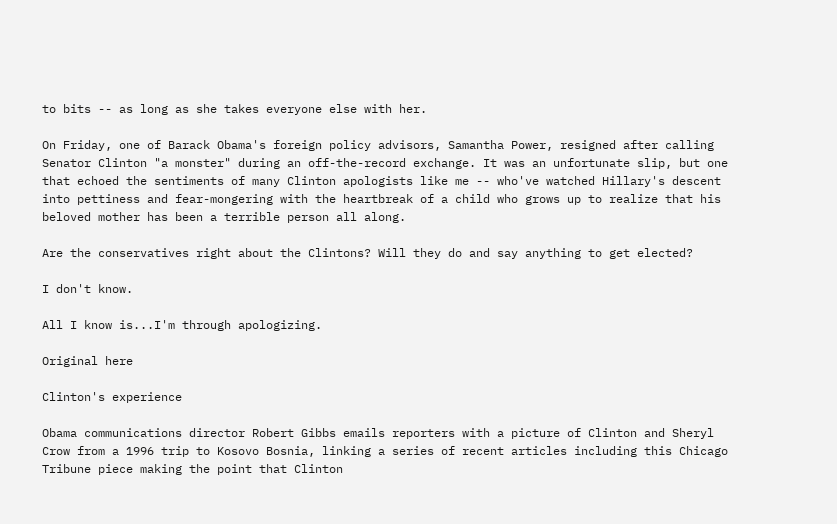to bits -- as long as she takes everyone else with her.

On Friday, one of Barack Obama's foreign policy advisors, Samantha Power, resigned after calling Senator Clinton "a monster" during an off-the-record exchange. It was an unfortunate slip, but one that echoed the sentiments of many Clinton apologists like me -- who've watched Hillary's descent into pettiness and fear-mongering with the heartbreak of a child who grows up to realize that his beloved mother has been a terrible person all along.

Are the conservatives right about the Clintons? Will they do and say anything to get elected?

I don't know.

All I know is...I'm through apologizing.

Original here

Clinton's experience

Obama communications director Robert Gibbs emails reporters with a picture of Clinton and Sheryl Crow from a 1996 trip to Kosovo Bosnia, linking a series of recent articles including this Chicago Tribune piece making the point that Clinton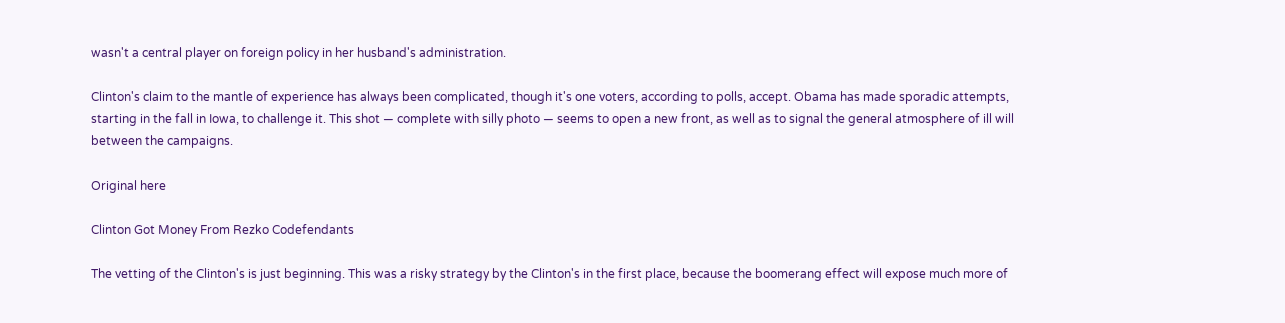wasn't a central player on foreign policy in her husband's administration.

Clinton's claim to the mantle of experience has always been complicated, though it's one voters, according to polls, accept. Obama has made sporadic attempts, starting in the fall in Iowa, to challenge it. This shot — complete with silly photo — seems to open a new front, as well as to signal the general atmosphere of ill will between the campaigns.

Original here

Clinton Got Money From Rezko Codefendants

The vetting of the Clinton's is just beginning. This was a risky strategy by the Clinton's in the first place, because the boomerang effect will expose much more of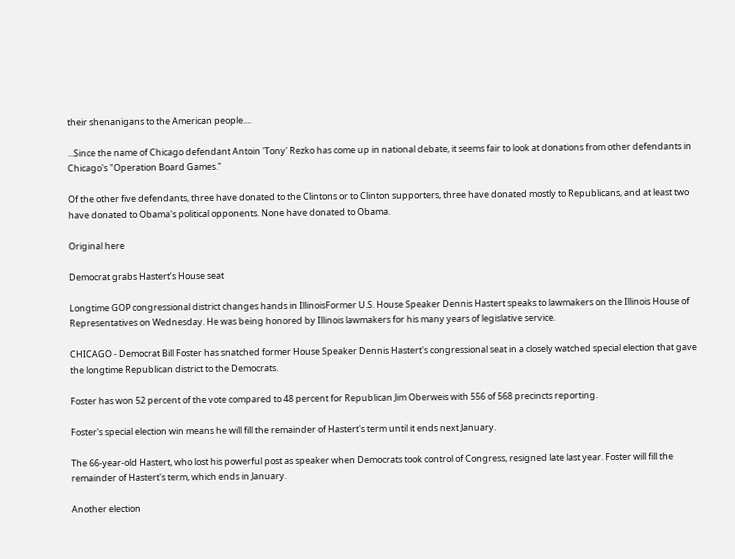their shenanigans to the American people....

...Since the name of Chicago defendant Antoin 'Tony' Rezko has come up in national debate, it seems fair to look at donations from other defendants in Chicago's "Operation Board Games."

Of the other five defendants, three have donated to the Clintons or to Clinton supporters, three have donated mostly to Republicans, and at least two have donated to Obama's political opponents. None have donated to Obama.

Original here

Democrat grabs Hastert’s House seat

Longtime GOP congressional district changes hands in IllinoisFormer U.S. House Speaker Dennis Hastert speaks to lawmakers on the Illinois House of Representatives on Wednesday. He was being honored by Illinois lawmakers for his many years of legislative service.

CHICAGO - Democrat Bill Foster has snatched former House Speaker Dennis Hastert's congressional seat in a closely watched special election that gave the longtime Republican district to the Democrats.

Foster has won 52 percent of the vote compared to 48 percent for Republican Jim Oberweis with 556 of 568 precincts reporting.

Foster's special election win means he will fill the remainder of Hastert's term until it ends next January.

The 66-year-old Hastert, who lost his powerful post as speaker when Democrats took control of Congress, resigned late last year. Foster will fill the remainder of Hastert's term, which ends in January.

Another election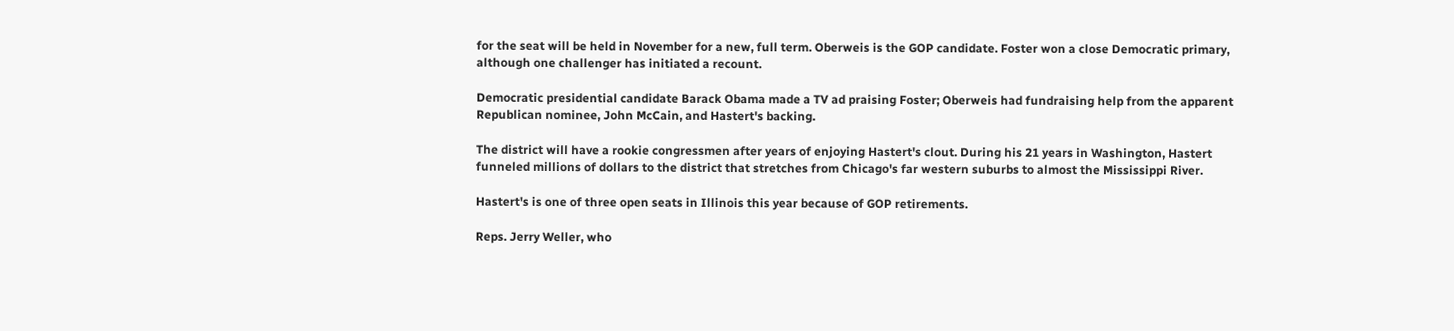for the seat will be held in November for a new, full term. Oberweis is the GOP candidate. Foster won a close Democratic primary, although one challenger has initiated a recount.

Democratic presidential candidate Barack Obama made a TV ad praising Foster; Oberweis had fundraising help from the apparent Republican nominee, John McCain, and Hastert's backing.

The district will have a rookie congressmen after years of enjoying Hastert's clout. During his 21 years in Washington, Hastert funneled millions of dollars to the district that stretches from Chicago's far western suburbs to almost the Mississippi River.

Hastert's is one of three open seats in Illinois this year because of GOP retirements.

Reps. Jerry Weller, who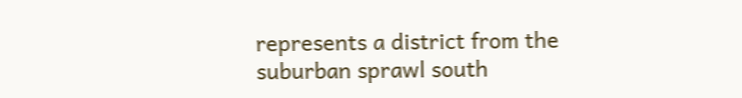represents a district from the suburban sprawl south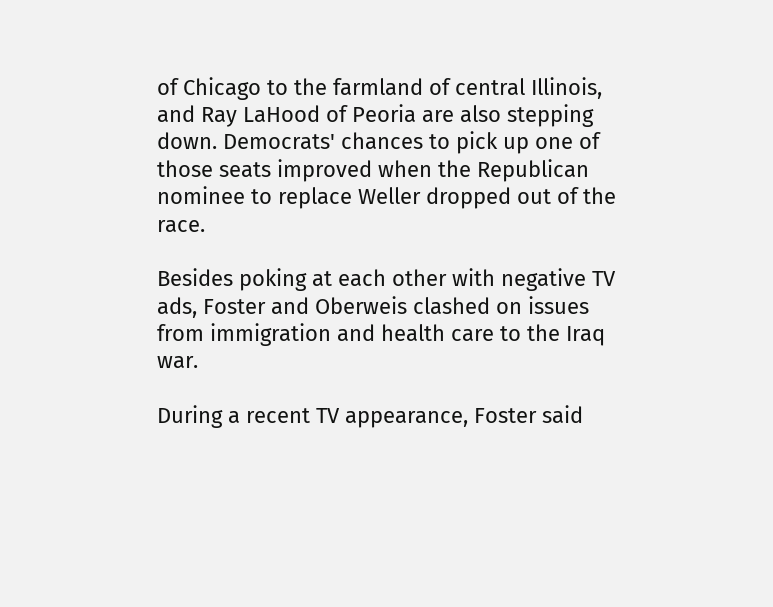of Chicago to the farmland of central Illinois, and Ray LaHood of Peoria are also stepping down. Democrats' chances to pick up one of those seats improved when the Republican nominee to replace Weller dropped out of the race.

Besides poking at each other with negative TV ads, Foster and Oberweis clashed on issues from immigration and health care to the Iraq war.

During a recent TV appearance, Foster said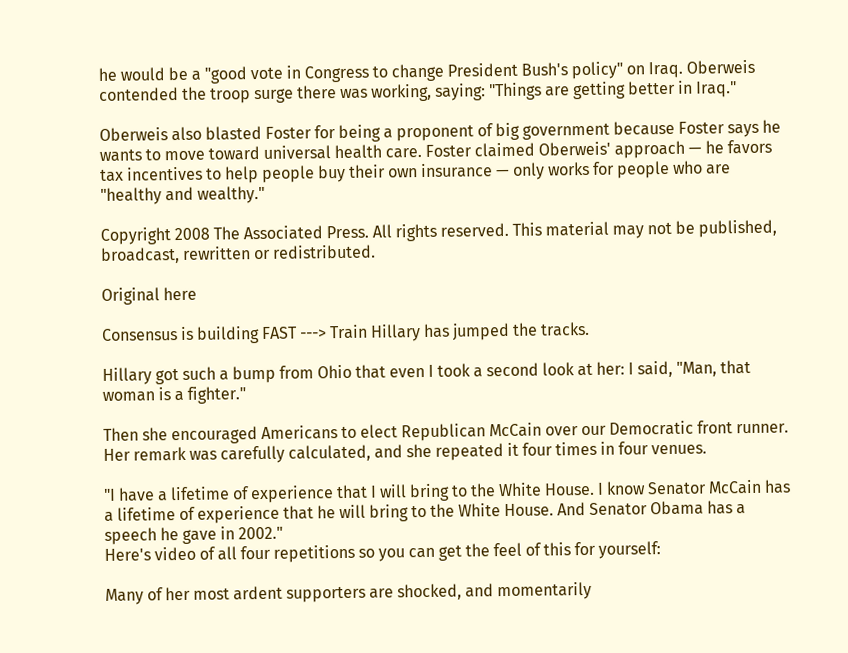he would be a "good vote in Congress to change President Bush's policy" on Iraq. Oberweis contended the troop surge there was working, saying: "Things are getting better in Iraq."

Oberweis also blasted Foster for being a proponent of big government because Foster says he wants to move toward universal health care. Foster claimed Oberweis' approach — he favors tax incentives to help people buy their own insurance — only works for people who are "healthy and wealthy."

Copyright 2008 The Associated Press. All rights reserved. This material may not be published, broadcast, rewritten or redistributed.

Original here

Consensus is building FAST ---> Train Hillary has jumped the tracks.

Hillary got such a bump from Ohio that even I took a second look at her: I said, "Man, that woman is a fighter."

Then she encouraged Americans to elect Republican McCain over our Democratic front runner. Her remark was carefully calculated, and she repeated it four times in four venues.

"I have a lifetime of experience that I will bring to the White House. I know Senator McCain has a lifetime of experience that he will bring to the White House. And Senator Obama has a speech he gave in 2002."
Here's video of all four repetitions so you can get the feel of this for yourself:

Many of her most ardent supporters are shocked, and momentarily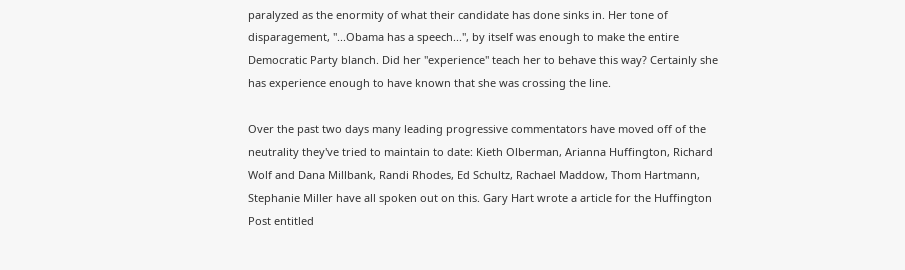paralyzed as the enormity of what their candidate has done sinks in. Her tone of disparagement, "...Obama has a speech...", by itself was enough to make the entire Democratic Party blanch. Did her "experience" teach her to behave this way? Certainly she has experience enough to have known that she was crossing the line.

Over the past two days many leading progressive commentators have moved off of the neutrality they've tried to maintain to date: Kieth Olberman, Arianna Huffington, Richard Wolf and Dana Millbank, Randi Rhodes, Ed Schultz, Rachael Maddow, Thom Hartmann, Stephanie Miller have all spoken out on this. Gary Hart wrote a article for the Huffington Post entitled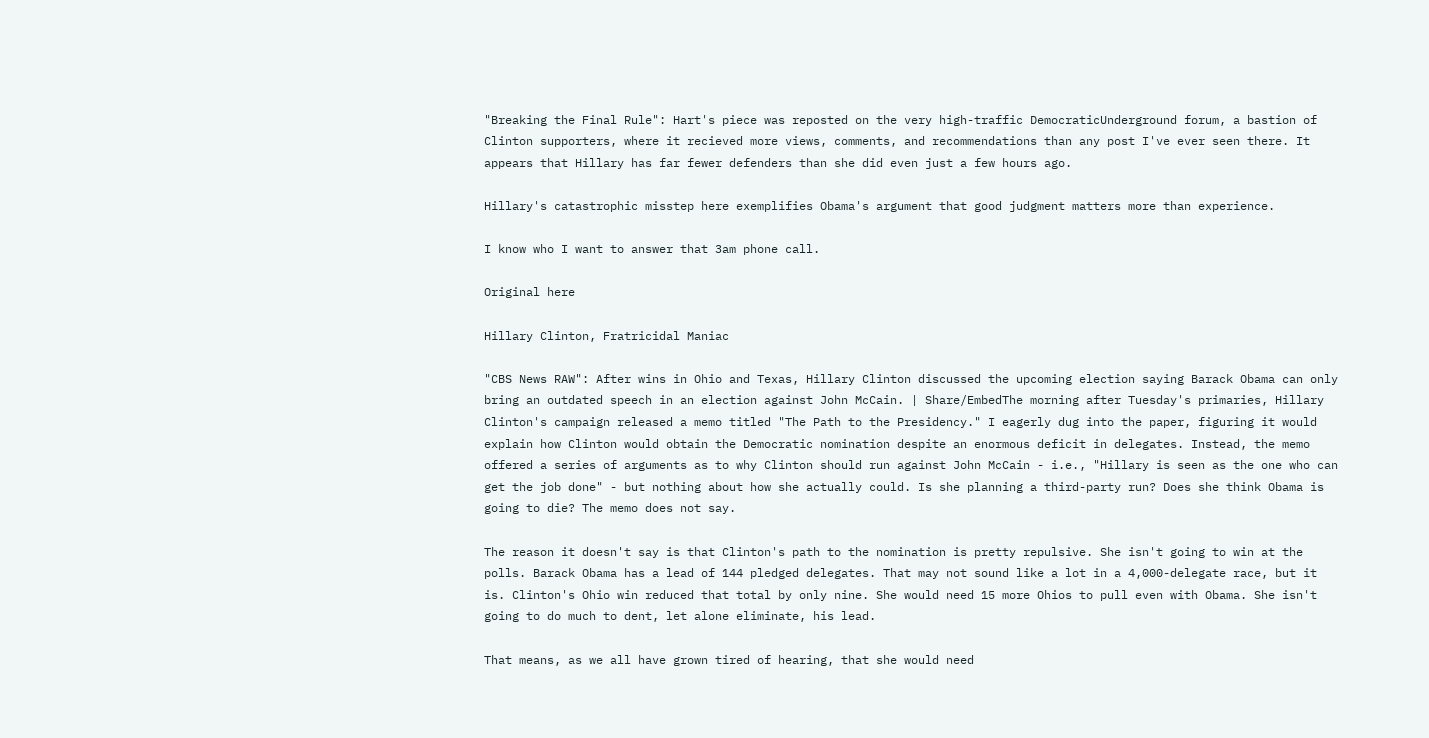"Breaking the Final Rule": Hart's piece was reposted on the very high-traffic DemocraticUnderground forum, a bastion of Clinton supporters, where it recieved more views, comments, and recommendations than any post I've ever seen there. It appears that Hillary has far fewer defenders than she did even just a few hours ago.

Hillary's catastrophic misstep here exemplifies Obama's argument that good judgment matters more than experience.

I know who I want to answer that 3am phone call.

Original here

Hillary Clinton, Fratricidal Maniac

"CBS News RAW": After wins in Ohio and Texas, Hillary Clinton discussed the upcoming election saying Barack Obama can only bring an outdated speech in an election against John McCain. | Share/EmbedThe morning after Tuesday's primaries, Hillary Clinton's campaign released a memo titled "The Path to the Presidency." I eagerly dug into the paper, figuring it would explain how Clinton would obtain the Democratic nomination despite an enormous deficit in delegates. Instead, the memo offered a series of arguments as to why Clinton should run against John McCain - i.e., "Hillary is seen as the one who can get the job done" - but nothing about how she actually could. Is she planning a third-party run? Does she think Obama is going to die? The memo does not say.

The reason it doesn't say is that Clinton's path to the nomination is pretty repulsive. She isn't going to win at the polls. Barack Obama has a lead of 144 pledged delegates. That may not sound like a lot in a 4,000-delegate race, but it is. Clinton's Ohio win reduced that total by only nine. She would need 15 more Ohios to pull even with Obama. She isn't going to do much to dent, let alone eliminate, his lead.

That means, as we all have grown tired of hearing, that she would need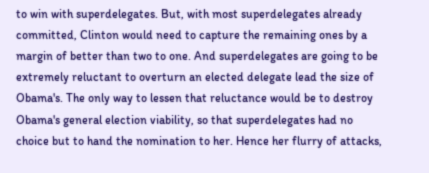to win with superdelegates. But, with most superdelegates already committed, Clinton would need to capture the remaining ones by a margin of better than two to one. And superdelegates are going to be extremely reluctant to overturn an elected delegate lead the size of Obama's. The only way to lessen that reluctance would be to destroy Obama's general election viability, so that superdelegates had no choice but to hand the nomination to her. Hence her flurry of attacks,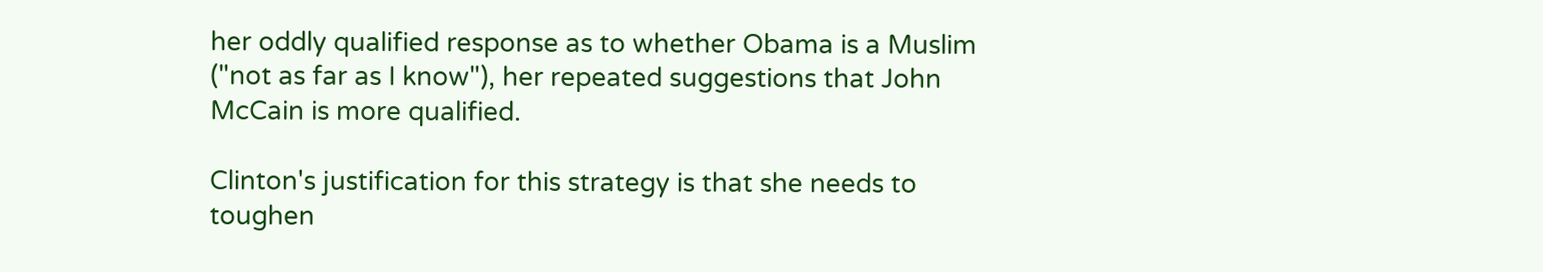her oddly qualified response as to whether Obama is a Muslim ("not as far as I know"), her repeated suggestions that John McCain is more qualified.

Clinton's justification for this strategy is that she needs to toughen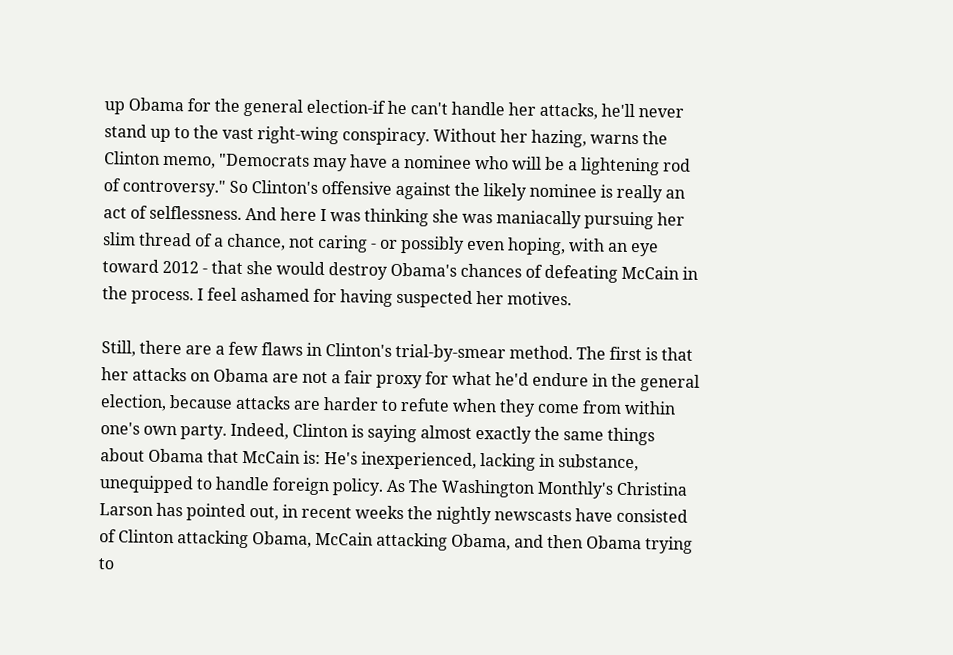up Obama for the general election-if he can't handle her attacks, he'll never stand up to the vast right-wing conspiracy. Without her hazing, warns the Clinton memo, "Democrats may have a nominee who will be a lightening rod of controversy." So Clinton's offensive against the likely nominee is really an act of selflessness. And here I was thinking she was maniacally pursuing her slim thread of a chance, not caring - or possibly even hoping, with an eye toward 2012 - that she would destroy Obama's chances of defeating McCain in the process. I feel ashamed for having suspected her motives.

Still, there are a few flaws in Clinton's trial-by-smear method. The first is that her attacks on Obama are not a fair proxy for what he'd endure in the general election, because attacks are harder to refute when they come from within one's own party. Indeed, Clinton is saying almost exactly the same things about Obama that McCain is: He's inexperienced, lacking in substance, unequipped to handle foreign policy. As The Washington Monthly's Christina Larson has pointed out, in recent weeks the nightly newscasts have consisted of Clinton attacking Obama, McCain attacking Obama, and then Obama trying to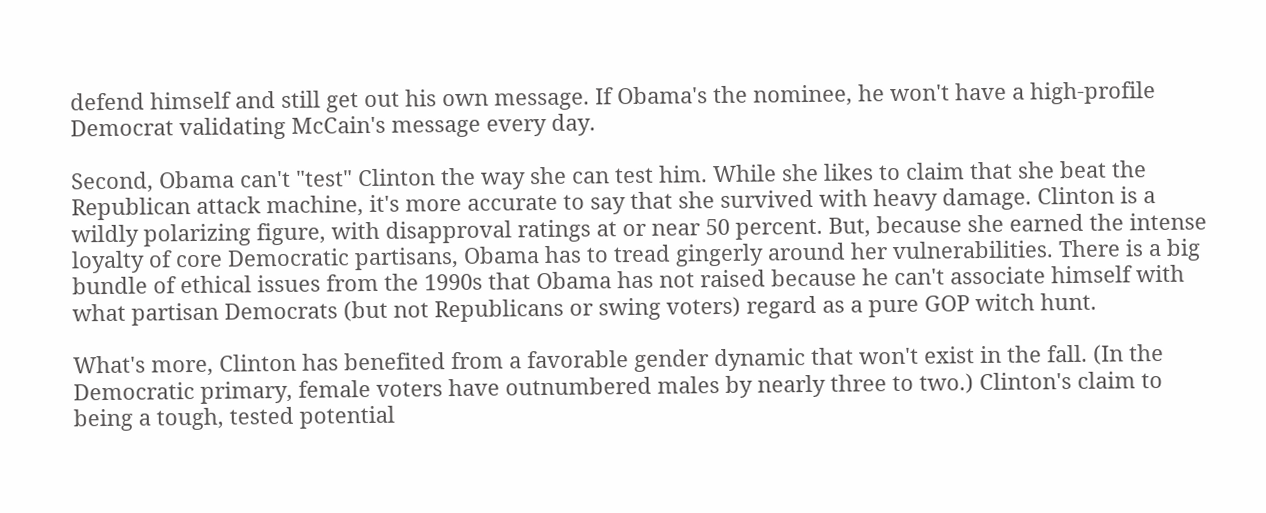defend himself and still get out his own message. If Obama's the nominee, he won't have a high-profile Democrat validating McCain's message every day.

Second, Obama can't "test" Clinton the way she can test him. While she likes to claim that she beat the Republican attack machine, it's more accurate to say that she survived with heavy damage. Clinton is a wildly polarizing figure, with disapproval ratings at or near 50 percent. But, because she earned the intense loyalty of core Democratic partisans, Obama has to tread gingerly around her vulnerabilities. There is a big bundle of ethical issues from the 1990s that Obama has not raised because he can't associate himself with what partisan Democrats (but not Republicans or swing voters) regard as a pure GOP witch hunt.

What's more, Clinton has benefited from a favorable gender dynamic that won't exist in the fall. (In the Democratic primary, female voters have outnumbered males by nearly three to two.) Clinton's claim to being a tough, tested potential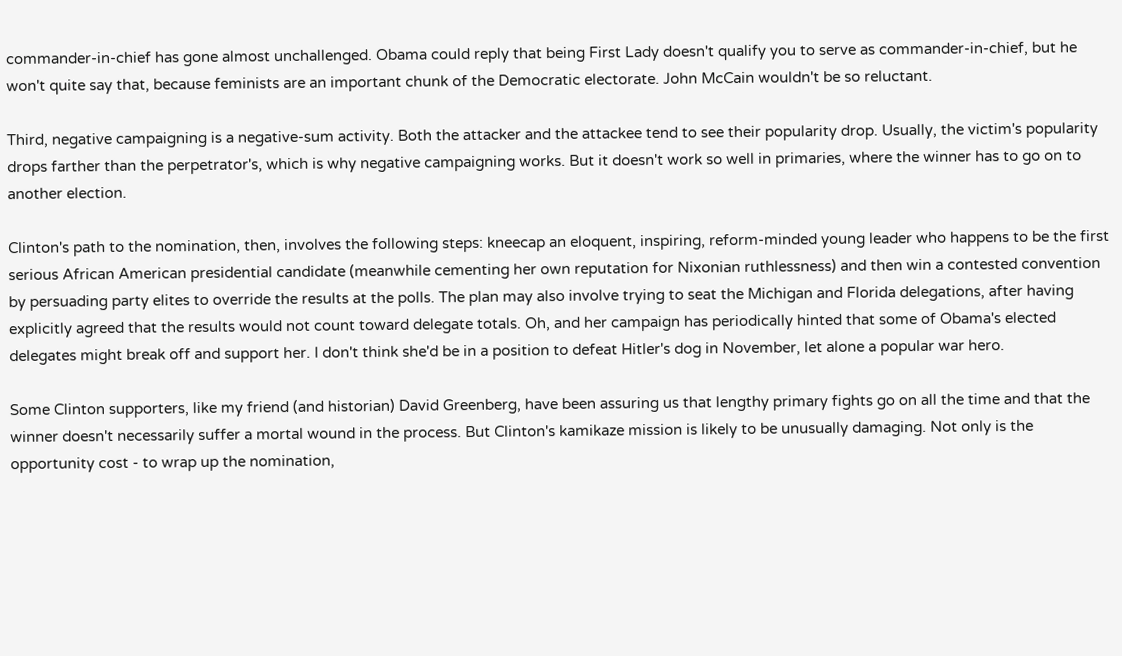commander-in-chief has gone almost unchallenged. Obama could reply that being First Lady doesn't qualify you to serve as commander-in-chief, but he won't quite say that, because feminists are an important chunk of the Democratic electorate. John McCain wouldn't be so reluctant.

Third, negative campaigning is a negative-sum activity. Both the attacker and the attackee tend to see their popularity drop. Usually, the victim's popularity drops farther than the perpetrator's, which is why negative campaigning works. But it doesn't work so well in primaries, where the winner has to go on to another election.

Clinton's path to the nomination, then, involves the following steps: kneecap an eloquent, inspiring, reform-minded young leader who happens to be the first serious African American presidential candidate (meanwhile cementing her own reputation for Nixonian ruthlessness) and then win a contested convention by persuading party elites to override the results at the polls. The plan may also involve trying to seat the Michigan and Florida delegations, after having explicitly agreed that the results would not count toward delegate totals. Oh, and her campaign has periodically hinted that some of Obama's elected delegates might break off and support her. I don't think she'd be in a position to defeat Hitler's dog in November, let alone a popular war hero.

Some Clinton supporters, like my friend (and historian) David Greenberg, have been assuring us that lengthy primary fights go on all the time and that the winner doesn't necessarily suffer a mortal wound in the process. But Clinton's kamikaze mission is likely to be unusually damaging. Not only is the opportunity cost - to wrap up the nomination,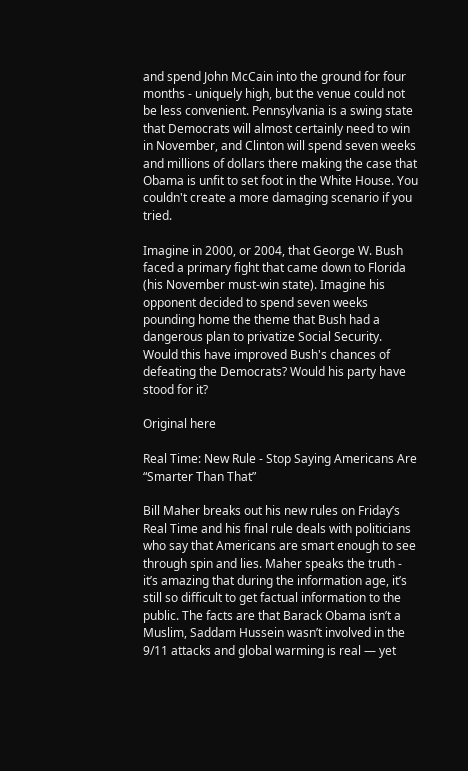and spend John McCain into the ground for four months - uniquely high, but the venue could not be less convenient. Pennsylvania is a swing state that Democrats will almost certainly need to win in November, and Clinton will spend seven weeks and millions of dollars there making the case that Obama is unfit to set foot in the White House. You couldn't create a more damaging scenario if you tried.

Imagine in 2000, or 2004, that George W. Bush faced a primary fight that came down to Florida (his November must-win state). Imagine his opponent decided to spend seven weeks pounding home the theme that Bush had a dangerous plan to privatize Social Security. Would this have improved Bush's chances of defeating the Democrats? Would his party have stood for it?

Original here

Real Time: New Rule - Stop Saying Americans Are “Smarter Than That”

Bill Maher breaks out his new rules on Friday’s Real Time and his final rule deals with politicians who say that Americans are smart enough to see through spin and lies. Maher speaks the truth - it’s amazing that during the information age, it’s still so difficult to get factual information to the public. The facts are that Barack Obama isn’t a Muslim, Saddam Hussein wasn’t involved in the 9/11 attacks and global warming is real — yet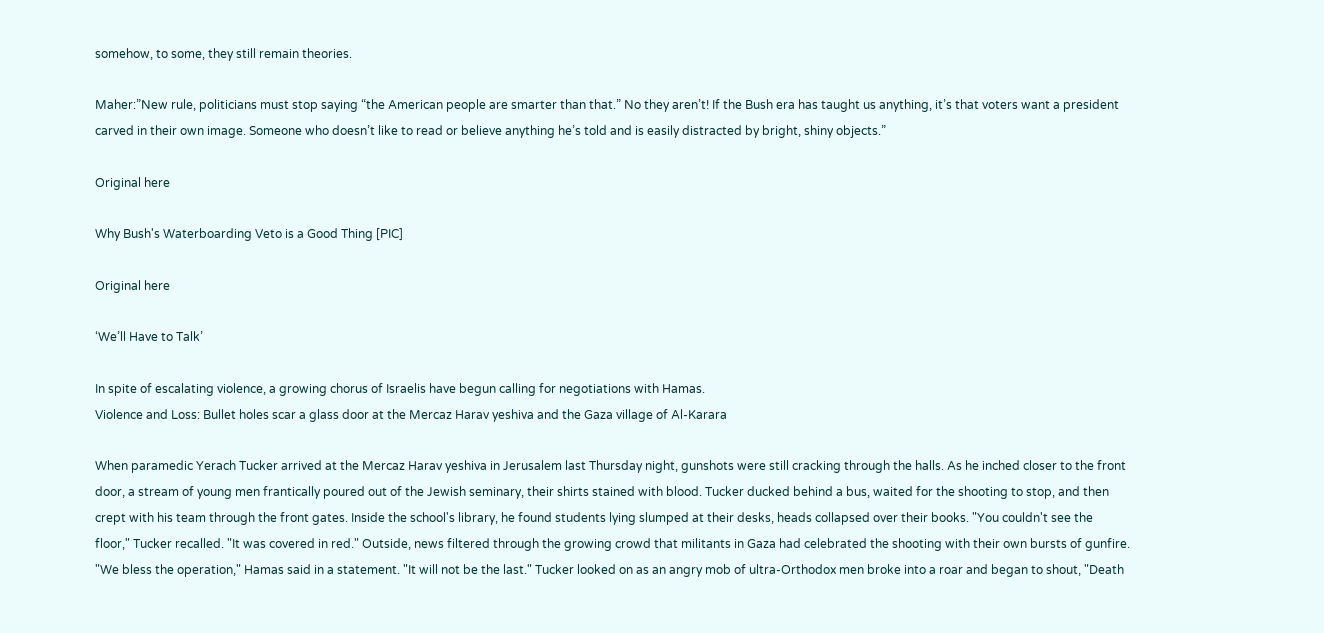somehow, to some, they still remain theories.

Maher:”New rule, politicians must stop saying “the American people are smarter than that.” No they aren’t! If the Bush era has taught us anything, it’s that voters want a president carved in their own image. Someone who doesn’t like to read or believe anything he’s told and is easily distracted by bright, shiny objects.”

Original here

Why Bush's Waterboarding Veto is a Good Thing [PIC]

Original here

‘We’ll Have to Talk’

In spite of escalating violence, a growing chorus of Israelis have begun calling for negotiations with Hamas.
Violence and Loss: Bullet holes scar a glass door at the Mercaz Harav yeshiva and the Gaza village of Al-Karara

When paramedic Yerach Tucker arrived at the Mercaz Harav yeshiva in Jerusalem last Thursday night, gunshots were still cracking through the halls. As he inched closer to the front door, a stream of young men frantically poured out of the Jewish seminary, their shirts stained with blood. Tucker ducked behind a bus, waited for the shooting to stop, and then crept with his team through the front gates. Inside the school's library, he found students lying slumped at their desks, heads collapsed over their books. "You couldn't see the floor," Tucker recalled. "It was covered in red." Outside, news filtered through the growing crowd that militants in Gaza had celebrated the shooting with their own bursts of gunfire. "We bless the operation," Hamas said in a statement. "It will not be the last." Tucker looked on as an angry mob of ultra-Orthodox men broke into a roar and began to shout, "Death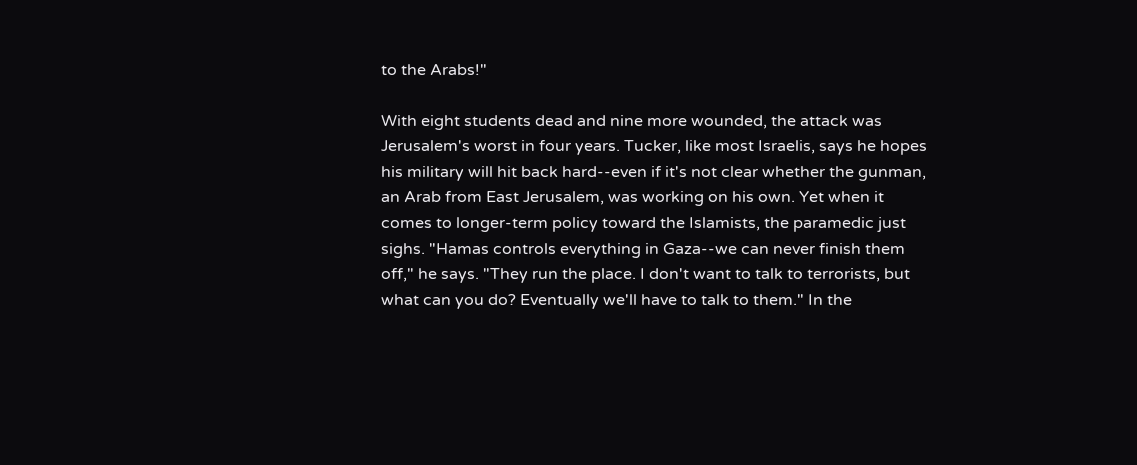to the Arabs!"

With eight students dead and nine more wounded, the attack was Jerusalem's worst in four years. Tucker, like most Israelis, says he hopes his military will hit back hard--even if it's not clear whether the gunman, an Arab from East Jerusalem, was working on his own. Yet when it comes to longer-term policy toward the Islamists, the paramedic just sighs. "Hamas controls everything in Gaza--we can never finish them off," he says. "They run the place. I don't want to talk to terrorists, but what can you do? Eventually we'll have to talk to them." In the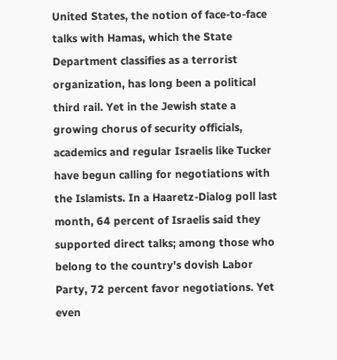United States, the notion of face-to-face talks with Hamas, which the State Department classifies as a terrorist organization, has long been a political third rail. Yet in the Jewish state a growing chorus of security officials, academics and regular Israelis like Tucker have begun calling for negotiations with the Islamists. In a Haaretz-Dialog poll last month, 64 percent of Israelis said they supported direct talks; among those who belong to the country's dovish Labor Party, 72 percent favor negotiations. Yet even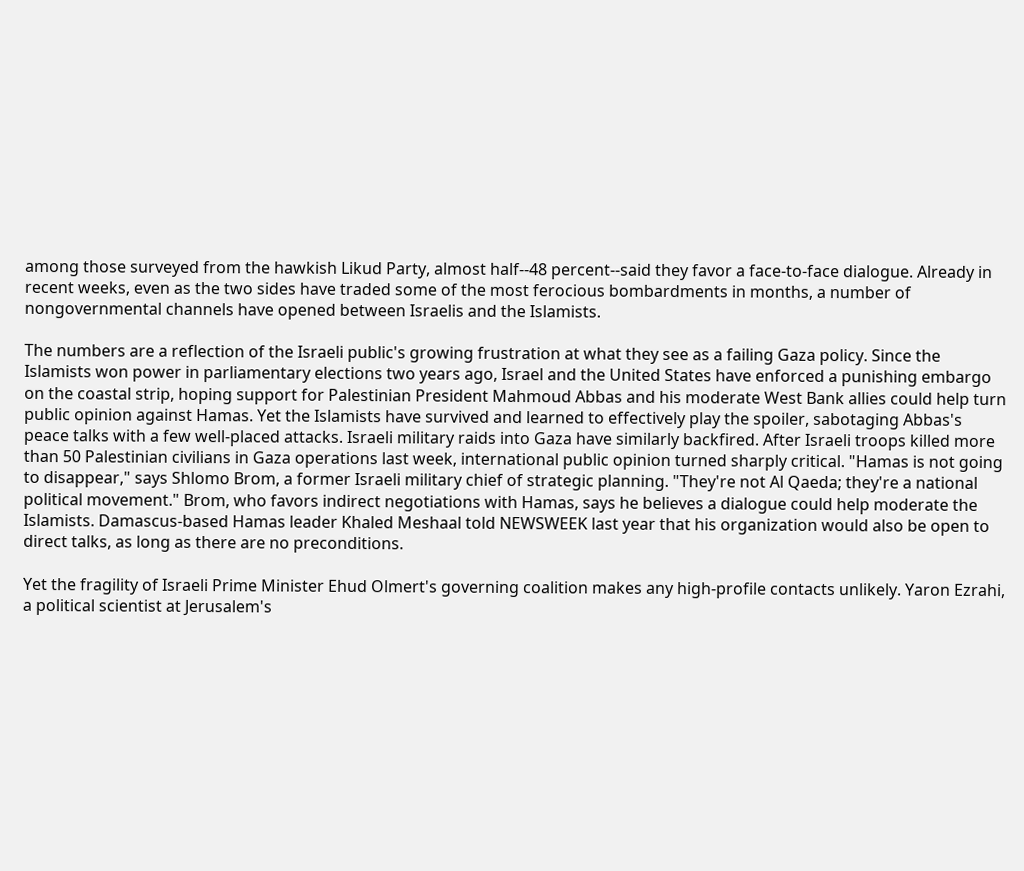among those surveyed from the hawkish Likud Party, almost half--48 percent--said they favor a face-to-face dialogue. Already in recent weeks, even as the two sides have traded some of the most ferocious bombardments in months, a number of nongovernmental channels have opened between Israelis and the Islamists.

The numbers are a reflection of the Israeli public's growing frustration at what they see as a failing Gaza policy. Since the Islamists won power in parliamentary elections two years ago, Israel and the United States have enforced a punishing embargo on the coastal strip, hoping support for Palestinian President Mahmoud Abbas and his moderate West Bank allies could help turn public opinion against Hamas. Yet the Islamists have survived and learned to effectively play the spoiler, sabotaging Abbas's peace talks with a few well-placed attacks. Israeli military raids into Gaza have similarly backfired. After Israeli troops killed more than 50 Palestinian civilians in Gaza operations last week, international public opinion turned sharply critical. "Hamas is not going to disappear," says Shlomo Brom, a former Israeli military chief of strategic planning. "They're not Al Qaeda; they're a national political movement." Brom, who favors indirect negotiations with Hamas, says he believes a dialogue could help moderate the Islamists. Damascus-based Hamas leader Khaled Meshaal told NEWSWEEK last year that his organization would also be open to direct talks, as long as there are no preconditions.

Yet the fragility of Israeli Prime Minister Ehud Olmert's governing coalition makes any high-profile contacts unlikely. Yaron Ezrahi, a political scientist at Jerusalem's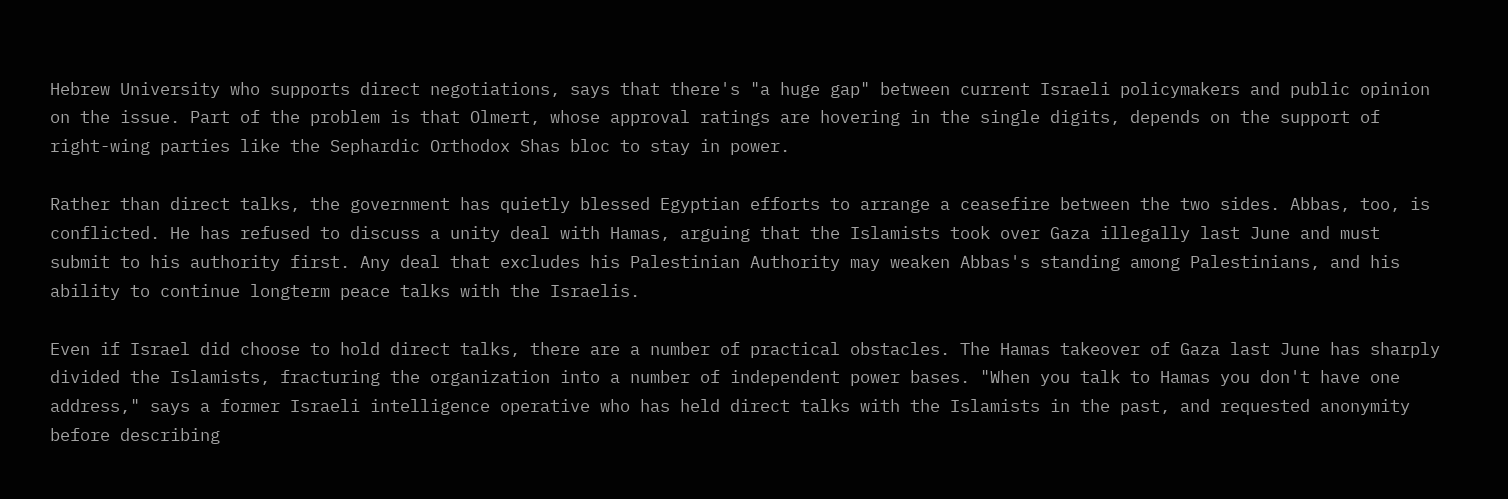Hebrew University who supports direct negotiations, says that there's "a huge gap" between current Israeli policymakers and public opinion on the issue. Part of the problem is that Olmert, whose approval ratings are hovering in the single digits, depends on the support of right-wing parties like the Sephardic Orthodox Shas bloc to stay in power.

Rather than direct talks, the government has quietly blessed Egyptian efforts to arrange a ceasefire between the two sides. Abbas, too, is conflicted. He has refused to discuss a unity deal with Hamas, arguing that the Islamists took over Gaza illegally last June and must submit to his authority first. Any deal that excludes his Palestinian Authority may weaken Abbas's standing among Palestinians, and his ability to continue longterm peace talks with the Israelis.

Even if Israel did choose to hold direct talks, there are a number of practical obstacles. The Hamas takeover of Gaza last June has sharply divided the Islamists, fracturing the organization into a number of independent power bases. "When you talk to Hamas you don't have one address," says a former Israeli intelligence operative who has held direct talks with the Islamists in the past, and requested anonymity before describing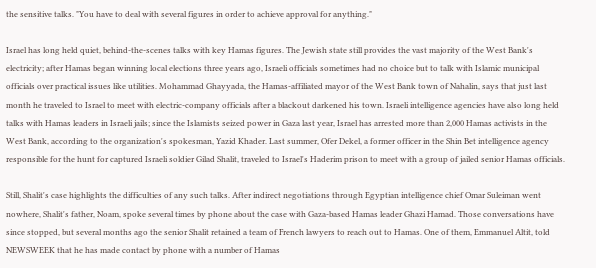the sensitive talks. "You have to deal with several figures in order to achieve approval for anything."

Israel has long held quiet, behind-the-scenes talks with key Hamas figures. The Jewish state still provides the vast majority of the West Bank's electricity; after Hamas began winning local elections three years ago, Israeli officials sometimes had no choice but to talk with Islamic municipal officials over practical issues like utilities. Mohammad Ghayyada, the Hamas-affiliated mayor of the West Bank town of Nahalin, says that just last month he traveled to Israel to meet with electric-company officials after a blackout darkened his town. Israeli intelligence agencies have also long held talks with Hamas leaders in Israeli jails; since the Islamists seized power in Gaza last year, Israel has arrested more than 2,000 Hamas activists in the West Bank, according to the organization's spokesman, Yazid Khader. Last summer, Ofer Dekel, a former officer in the Shin Bet intelligence agency responsible for the hunt for captured Israeli soldier Gilad Shalit, traveled to Israel's Haderim prison to meet with a group of jailed senior Hamas officials.

Still, Shalit's case highlights the difficulties of any such talks. After indirect negotiations through Egyptian intelligence chief Omar Suleiman went nowhere, Shalit's father, Noam, spoke several times by phone about the case with Gaza-based Hamas leader Ghazi Hamad. Those conversations have since stopped, but several months ago the senior Shalit retained a team of French lawyers to reach out to Hamas. One of them, Emmanuel Altit, told NEWSWEEK that he has made contact by phone with a number of Hamas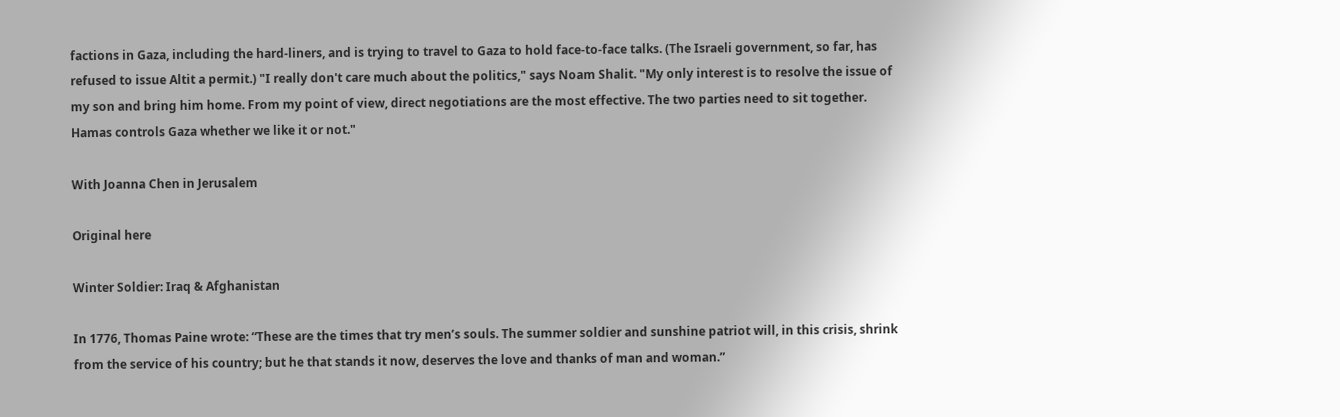factions in Gaza, including the hard-liners, and is trying to travel to Gaza to hold face-to-face talks. (The Israeli government, so far, has refused to issue Altit a permit.) "I really don't care much about the politics," says Noam Shalit. "My only interest is to resolve the issue of my son and bring him home. From my point of view, direct negotiations are the most effective. The two parties need to sit together. Hamas controls Gaza whether we like it or not."

With Joanna Chen in Jerusalem

Original here

Winter Soldier: Iraq & Afghanistan

In 1776, Thomas Paine wrote: “These are the times that try men’s souls. The summer soldier and sunshine patriot will, in this crisis, shrink from the service of his country; but he that stands it now, deserves the love and thanks of man and woman.”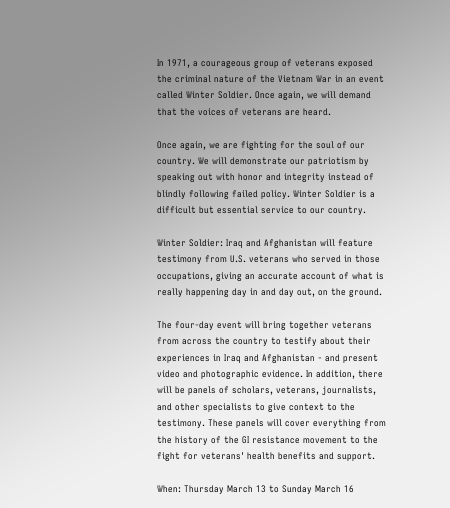In 1971, a courageous group of veterans exposed the criminal nature of the Vietnam War in an event called Winter Soldier. Once again, we will demand that the voices of veterans are heard.

Once again, we are fighting for the soul of our country. We will demonstrate our patriotism by speaking out with honor and integrity instead of blindly following failed policy. Winter Soldier is a difficult but essential service to our country.

Winter Soldier: Iraq and Afghanistan will feature testimony from U.S. veterans who served in those occupations, giving an accurate account of what is really happening day in and day out, on the ground.

The four-day event will bring together veterans from across the country to testify about their experiences in Iraq and Afghanistan - and present video and photographic evidence. In addition, there will be panels of scholars, veterans, journalists, and other specialists to give context to the testimony. These panels will cover everything from the history of the GI resistance movement to the fight for veterans' health benefits and support.

When: Thursday March 13 to Sunday March 16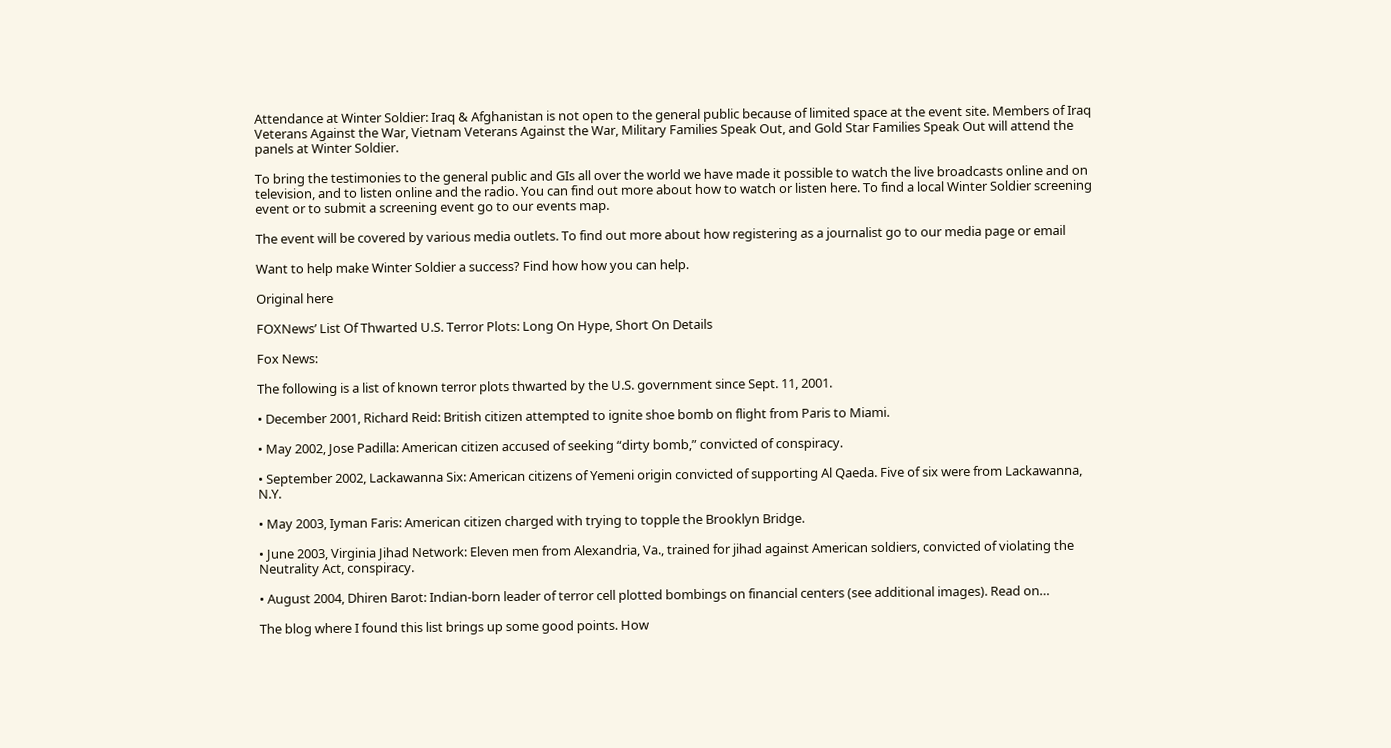Attendance at Winter Soldier: Iraq & Afghanistan is not open to the general public because of limited space at the event site. Members of Iraq Veterans Against the War, Vietnam Veterans Against the War, Military Families Speak Out, and Gold Star Families Speak Out will attend the panels at Winter Soldier.

To bring the testimonies to the general public and GIs all over the world we have made it possible to watch the live broadcasts online and on television, and to listen online and the radio. You can find out more about how to watch or listen here. To find a local Winter Soldier screening event or to submit a screening event go to our events map.

The event will be covered by various media outlets. To find out more about how registering as a journalist go to our media page or email

Want to help make Winter Soldier a success? Find how how you can help.

Original here

FOXNews’ List Of Thwarted U.S. Terror Plots: Long On Hype, Short On Details

Fox News:

The following is a list of known terror plots thwarted by the U.S. government since Sept. 11, 2001.

• December 2001, Richard Reid: British citizen attempted to ignite shoe bomb on flight from Paris to Miami.

• May 2002, Jose Padilla: American citizen accused of seeking “dirty bomb,” convicted of conspiracy.

• September 2002, Lackawanna Six: American citizens of Yemeni origin convicted of supporting Al Qaeda. Five of six were from Lackawanna, N.Y.

• May 2003, Iyman Faris: American citizen charged with trying to topple the Brooklyn Bridge.

• June 2003, Virginia Jihad Network: Eleven men from Alexandria, Va., trained for jihad against American soldiers, convicted of violating the Neutrality Act, conspiracy.

• August 2004, Dhiren Barot: Indian-born leader of terror cell plotted bombings on financial centers (see additional images). Read on…

The blog where I found this list brings up some good points. How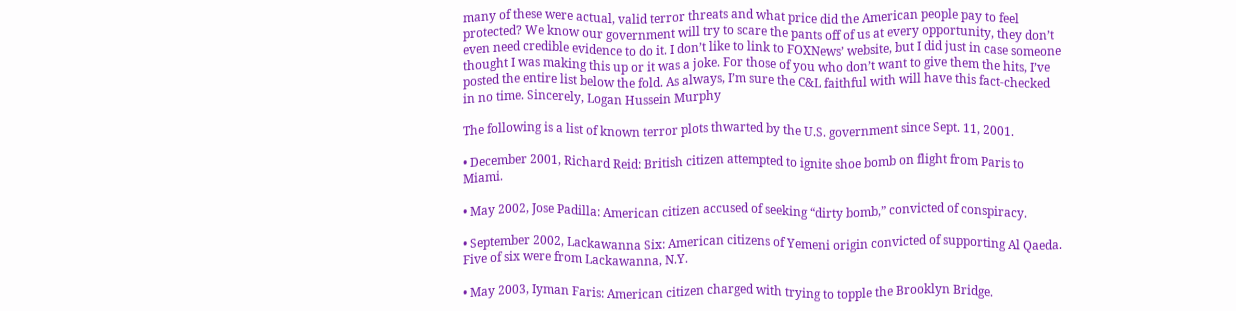many of these were actual, valid terror threats and what price did the American people pay to feel protected? We know our government will try to scare the pants off of us at every opportunity, they don’t even need credible evidence to do it. I don’t like to link to FOXNews’ website, but I did just in case someone thought I was making this up or it was a joke. For those of you who don’t want to give them the hits, I’ve posted the entire list below the fold. As always, I’m sure the C&L faithful with will have this fact-checked in no time. Sincerely, Logan Hussein Murphy

The following is a list of known terror plots thwarted by the U.S. government since Sept. 11, 2001.

• December 2001, Richard Reid: British citizen attempted to ignite shoe bomb on flight from Paris to Miami.

• May 2002, Jose Padilla: American citizen accused of seeking “dirty bomb,” convicted of conspiracy.

• September 2002, Lackawanna Six: American citizens of Yemeni origin convicted of supporting Al Qaeda. Five of six were from Lackawanna, N.Y.

• May 2003, Iyman Faris: American citizen charged with trying to topple the Brooklyn Bridge.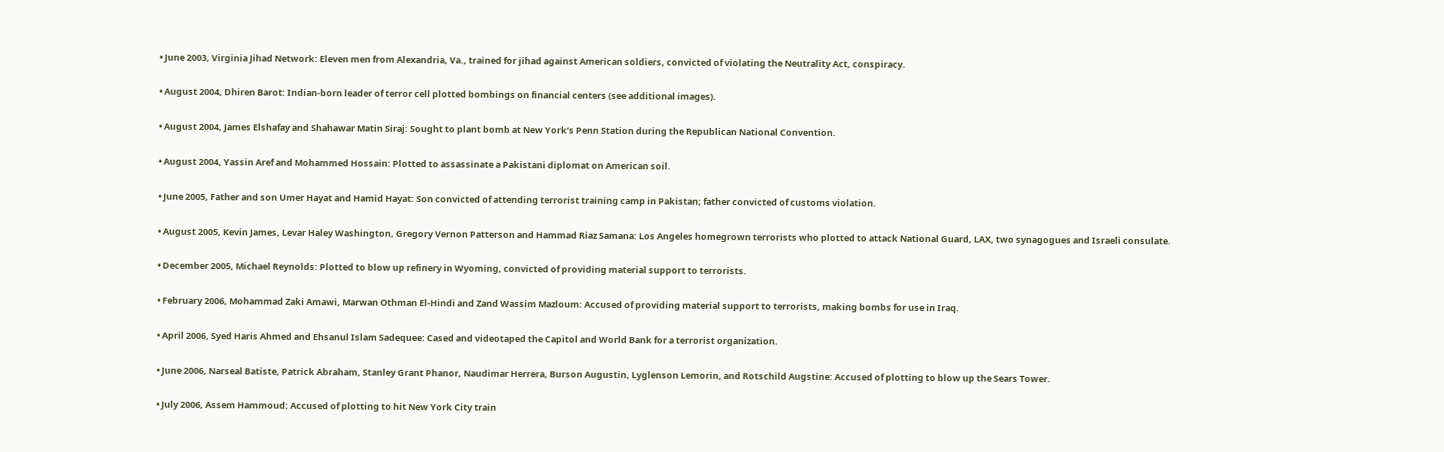• June 2003, Virginia Jihad Network: Eleven men from Alexandria, Va., trained for jihad against American soldiers, convicted of violating the Neutrality Act, conspiracy.

• August 2004, Dhiren Barot: Indian-born leader of terror cell plotted bombings on financial centers (see additional images).

• August 2004, James Elshafay and Shahawar Matin Siraj: Sought to plant bomb at New York’s Penn Station during the Republican National Convention.

• August 2004, Yassin Aref and Mohammed Hossain: Plotted to assassinate a Pakistani diplomat on American soil.

• June 2005, Father and son Umer Hayat and Hamid Hayat: Son convicted of attending terrorist training camp in Pakistan; father convicted of customs violation.

• August 2005, Kevin James, Levar Haley Washington, Gregory Vernon Patterson and Hammad Riaz Samana: Los Angeles homegrown terrorists who plotted to attack National Guard, LAX, two synagogues and Israeli consulate.

• December 2005, Michael Reynolds: Plotted to blow up refinery in Wyoming, convicted of providing material support to terrorists.

• February 2006, Mohammad Zaki Amawi, Marwan Othman El-Hindi and Zand Wassim Mazloum: Accused of providing material support to terrorists, making bombs for use in Iraq.

• April 2006, Syed Haris Ahmed and Ehsanul Islam Sadequee: Cased and videotaped the Capitol and World Bank for a terrorist organization.

• June 2006, Narseal Batiste, Patrick Abraham, Stanley Grant Phanor, Naudimar Herrera, Burson Augustin, Lyglenson Lemorin, and Rotschild Augstine: Accused of plotting to blow up the Sears Tower.

• July 2006, Assem Hammoud: Accused of plotting to hit New York City train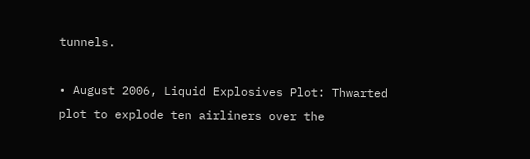tunnels.

• August 2006, Liquid Explosives Plot: Thwarted plot to explode ten airliners over the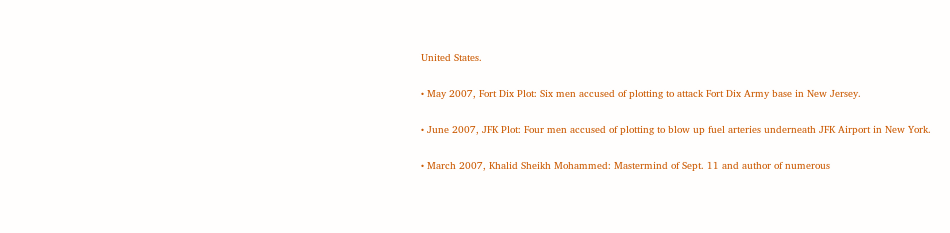United States.

• May 2007, Fort Dix Plot: Six men accused of plotting to attack Fort Dix Army base in New Jersey.

• June 2007, JFK Plot: Four men accused of plotting to blow up fuel arteries underneath JFK Airport in New York.

• March 2007, Khalid Sheikh Mohammed: Mastermind of Sept. 11 and author of numerous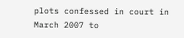plots confessed in court in March 2007 to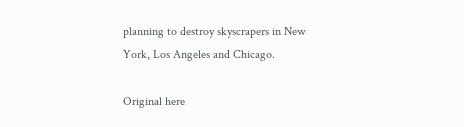planning to destroy skyscrapers in New York, Los Angeles and Chicago.

Original here